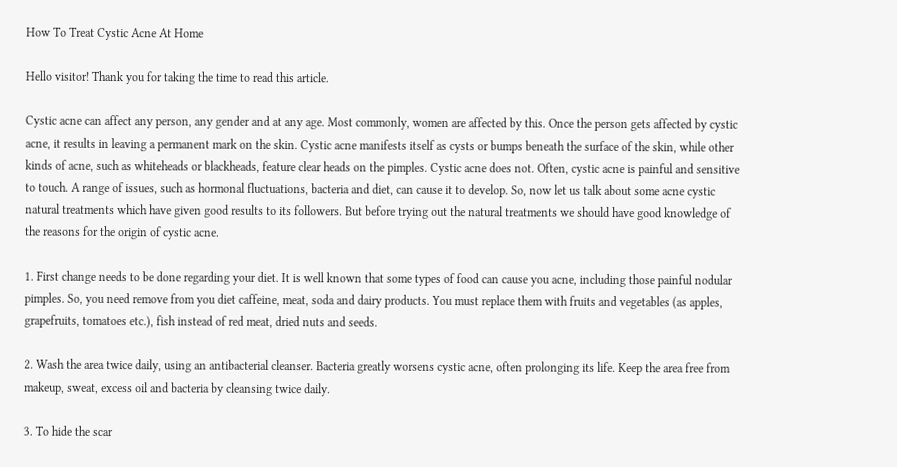How To Treat Cystic Acne At Home

Hello visitor! Thank you for taking the time to read this article.

Cystic acne can affect any person, any gender and at any age. Most commonly, women are affected by this. Once the person gets affected by cystic acne, it results in leaving a permanent mark on the skin. Cystic acne manifests itself as cysts or bumps beneath the surface of the skin, while other kinds of acne, such as whiteheads or blackheads, feature clear heads on the pimples. Cystic acne does not. Often, cystic acne is painful and sensitive to touch. A range of issues, such as hormonal fluctuations, bacteria and diet, can cause it to develop. So, now let us talk about some acne cystic natural treatments which have given good results to its followers. But before trying out the natural treatments we should have good knowledge of the reasons for the origin of cystic acne.

1. First change needs to be done regarding your diet. It is well known that some types of food can cause you acne, including those painful nodular pimples. So, you need remove from you diet caffeine, meat, soda and dairy products. You must replace them with fruits and vegetables (as apples, grapefruits, tomatoes etc.), fish instead of red meat, dried nuts and seeds.

2. Wash the area twice daily, using an antibacterial cleanser. Bacteria greatly worsens cystic acne, often prolonging its life. Keep the area free from makeup, sweat, excess oil and bacteria by cleansing twice daily.

3. To hide the scar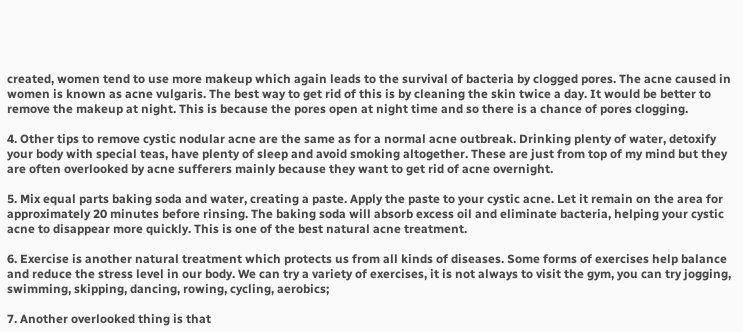created, women tend to use more makeup which again leads to the survival of bacteria by clogged pores. The acne caused in women is known as acne vulgaris. The best way to get rid of this is by cleaning the skin twice a day. It would be better to remove the makeup at night. This is because the pores open at night time and so there is a chance of pores clogging.

4. Other tips to remove cystic nodular acne are the same as for a normal acne outbreak. Drinking plenty of water, detoxify your body with special teas, have plenty of sleep and avoid smoking altogether. These are just from top of my mind but they are often overlooked by acne sufferers mainly because they want to get rid of acne overnight.

5. Mix equal parts baking soda and water, creating a paste. Apply the paste to your cystic acne. Let it remain on the area for approximately 20 minutes before rinsing. The baking soda will absorb excess oil and eliminate bacteria, helping your cystic acne to disappear more quickly. This is one of the best natural acne treatment.

6. Exercise is another natural treatment which protects us from all kinds of diseases. Some forms of exercises help balance and reduce the stress level in our body. We can try a variety of exercises, it is not always to visit the gym, you can try jogging, swimming, skipping, dancing, rowing, cycling, aerobics;

7. Another overlooked thing is that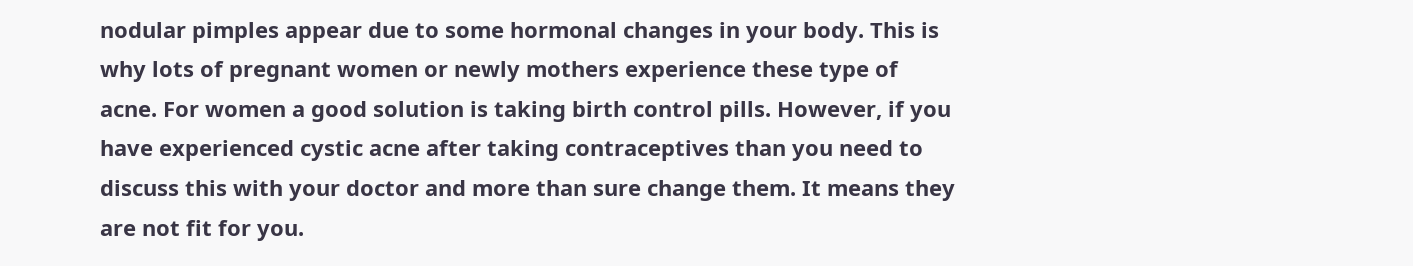nodular pimples appear due to some hormonal changes in your body. This is why lots of pregnant women or newly mothers experience these type of acne. For women a good solution is taking birth control pills. However, if you have experienced cystic acne after taking contraceptives than you need to discuss this with your doctor and more than sure change them. It means they are not fit for you.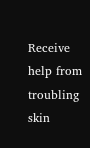Receive help from troubling skin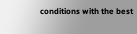conditions with the best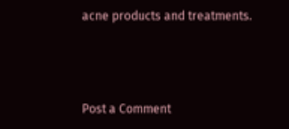acne products and treatments.



Post a Comment